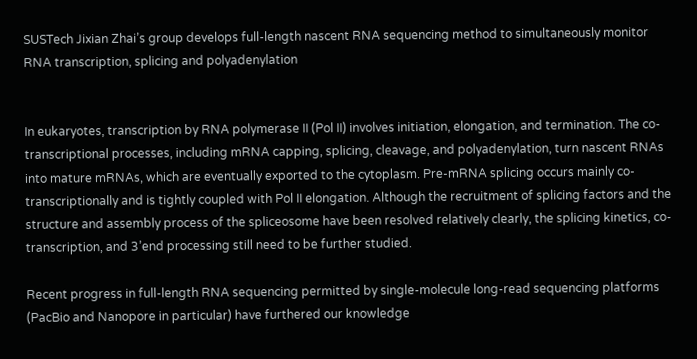SUSTech Jixian Zhai’s group develops full-length nascent RNA sequencing method to simultaneously monitor RNA transcription, splicing and polyadenylation


In eukaryotes, transcription by RNA polymerase II (Pol II) involves initiation, elongation, and termination. The co-transcriptional processes, including mRNA capping, splicing, cleavage, and polyadenylation, turn nascent RNAs into mature mRNAs, which are eventually exported to the cytoplasm. Pre-mRNA splicing occurs mainly co-transcriptionally and is tightly coupled with Pol II elongation. Although the recruitment of splicing factors and the structure and assembly process of the spliceosome have been resolved relatively clearly, the splicing kinetics, co-transcription, and 3’end processing still need to be further studied.

Recent progress in full-length RNA sequencing permitted by single-molecule long-read sequencing platforms (PacBio and Nanopore in particular) have furthered our knowledge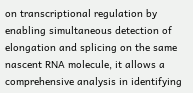on transcriptional regulation by enabling simultaneous detection of elongation and splicing on the same nascent RNA molecule, it allows a comprehensive analysis in identifying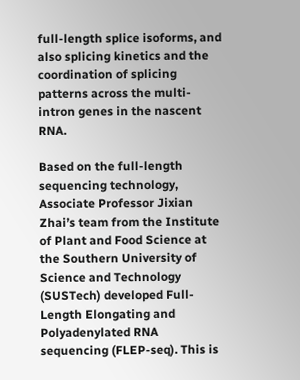full-length splice isoforms, and also splicing kinetics and the coordination of splicing patterns across the multi-intron genes in the nascent RNA.

Based on the full-length sequencing technology, Associate Professor Jixian Zhai’s team from the Institute of Plant and Food Science at the Southern University of Science and Technology (SUSTech) developed Full-Length Elongating and Polyadenylated RNA sequencing (FLEP-seq). This is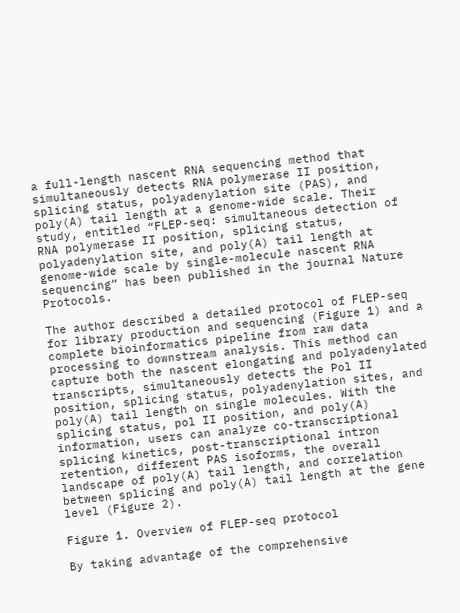a full-length nascent RNA sequencing method that simultaneously detects RNA polymerase II position, splicing status, polyadenylation site (PAS), and poly(A) tail length at a genome-wide scale. Their study, entitled “FLEP-seq: simultaneous detection of RNA polymerase II position, splicing status, polyadenylation site, and poly(A) tail length at genome-wide scale by single-molecule nascent RNA sequencing” has been published in the journal Nature Protocols.

The author described a detailed protocol of FLEP-seq for library production and sequencing (Figure 1) and a complete bioinformatics pipeline from raw data processing to downstream analysis. This method can capture both the nascent elongating and polyadenylated transcripts, simultaneously detects the Pol II position, splicing status, polyadenylation sites, and poly(A) tail length on single molecules. With the splicing status, pol II position, and poly(A) information, users can analyze co-transcriptional splicing kinetics, post-transcriptional intron retention, different PAS isoforms, the overall landscape of poly(A) tail length, and correlation between splicing and poly(A) tail length at the gene level (Figure 2).

Figure 1. Overview of FLEP-seq protocol

By taking advantage of the comprehensive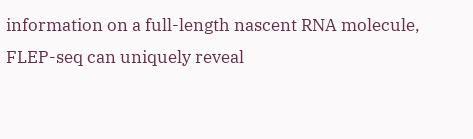information on a full-length nascent RNA molecule, FLEP-seq can uniquely reveal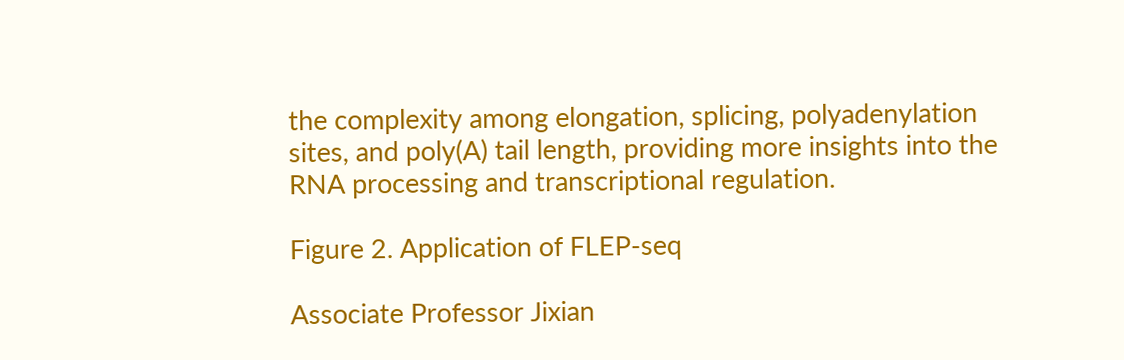the complexity among elongation, splicing, polyadenylation sites, and poly(A) tail length, providing more insights into the RNA processing and transcriptional regulation.

Figure 2. Application of FLEP-seq

Associate Professor Jixian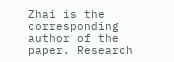Zhai is the corresponding author of the paper. Research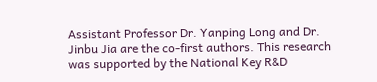Assistant Professor Dr. Yanping Long and Dr. Jinbu Jia are the co-first authors. This research was supported by the National Key R&D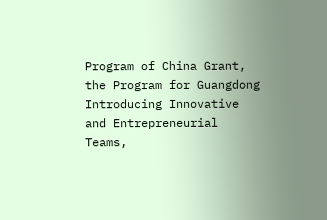Program of China Grant, the Program for Guangdong Introducing Innovative and Entrepreneurial Teams,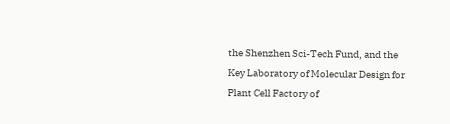the Shenzhen Sci-Tech Fund, and the Key Laboratory of Molecular Design for Plant Cell Factory of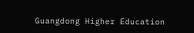Guangdong Higher Education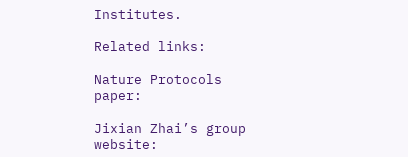Institutes.

Related links:

Nature Protocols paper:

Jixian Zhai’s group website: